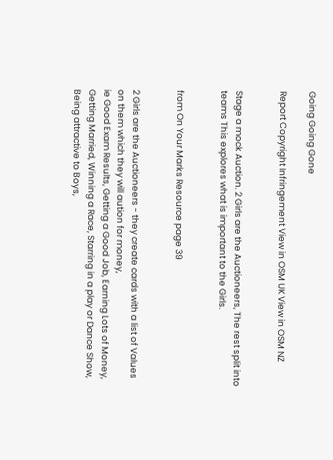Going Going Gone

Report Copyright Infringement View in OSM UK View in OSM NZ


Stage a mock Auction. 2 Girls are the Auctioneers, The rest split into teams This explores what is important to the Girls.


from On Your Marks Resource page 39


2 Girls are the Auctioneers - they create cards with a list of Values on them which they will aution for money,
ie Good Exam Results, Getting a Good Job, Earning Lots of Money, Getting Married, Winning a Race, Starring in a play or Dance Show, Being attractive to Boys,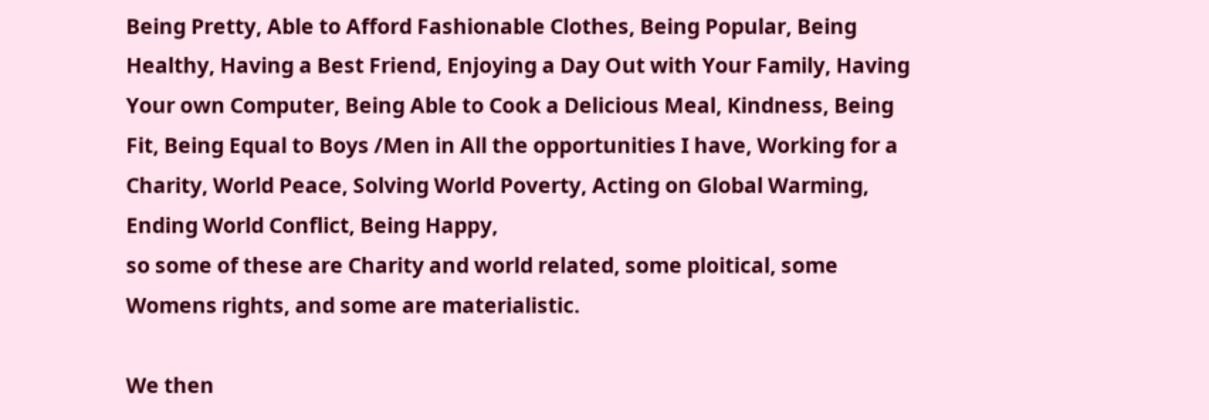Being Pretty, Able to Afford Fashionable Clothes, Being Popular, Being Healthy, Having a Best Friend, Enjoying a Day Out with Your Family, Having Your own Computer, Being Able to Cook a Delicious Meal, Kindness, Being Fit, Being Equal to Boys /Men in All the opportunities I have, Working for a Charity, World Peace, Solving World Poverty, Acting on Global Warming, Ending World Conflict, Being Happy,
so some of these are Charity and world related, some ploitical, some Womens rights, and some are materialistic.

We then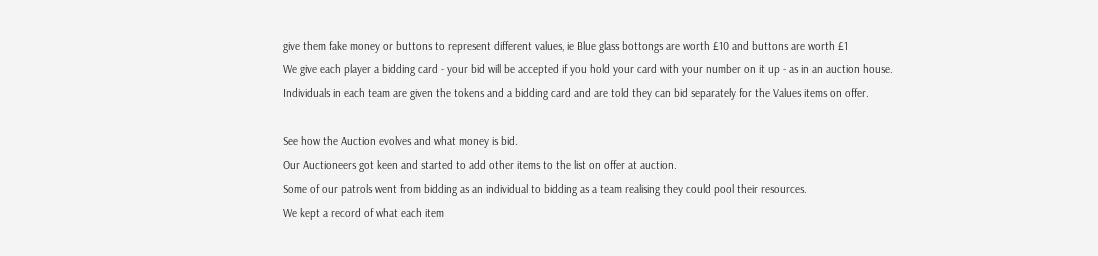give them fake money or buttons to represent different values, ie Blue glass bottongs are worth £10 and buttons are worth £1
We give each player a bidding card - your bid will be accepted if you hold your card with your number on it up - as in an auction house.
Individuals in each team are given the tokens and a bidding card and are told they can bid separately for the Values items on offer.

See how the Auction evolves and what money is bid.
Our Auctioneers got keen and started to add other items to the list on offer at auction.
Some of our patrols went from bidding as an individual to bidding as a team realising they could pool their resources.
We kept a record of what each item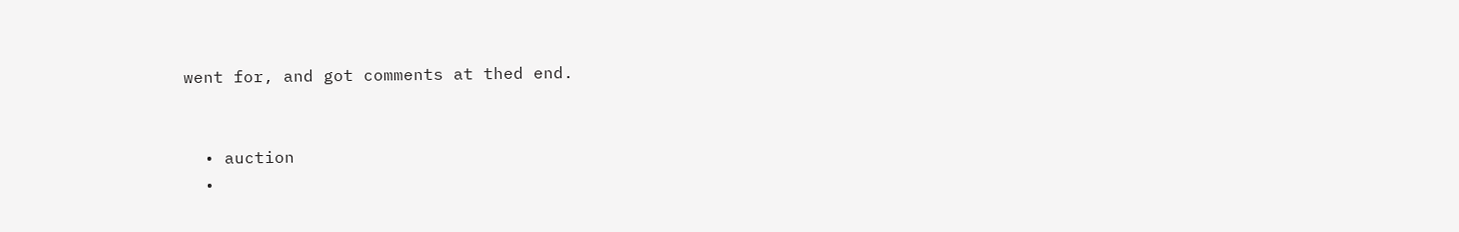went for, and got comments at thed end.


  • auction
  •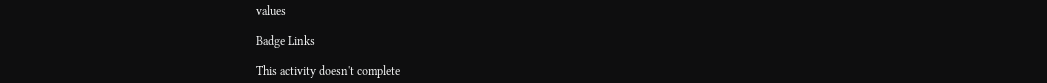values

Badge Links

This activity doesn't complete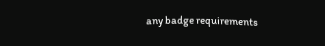any badge requirements